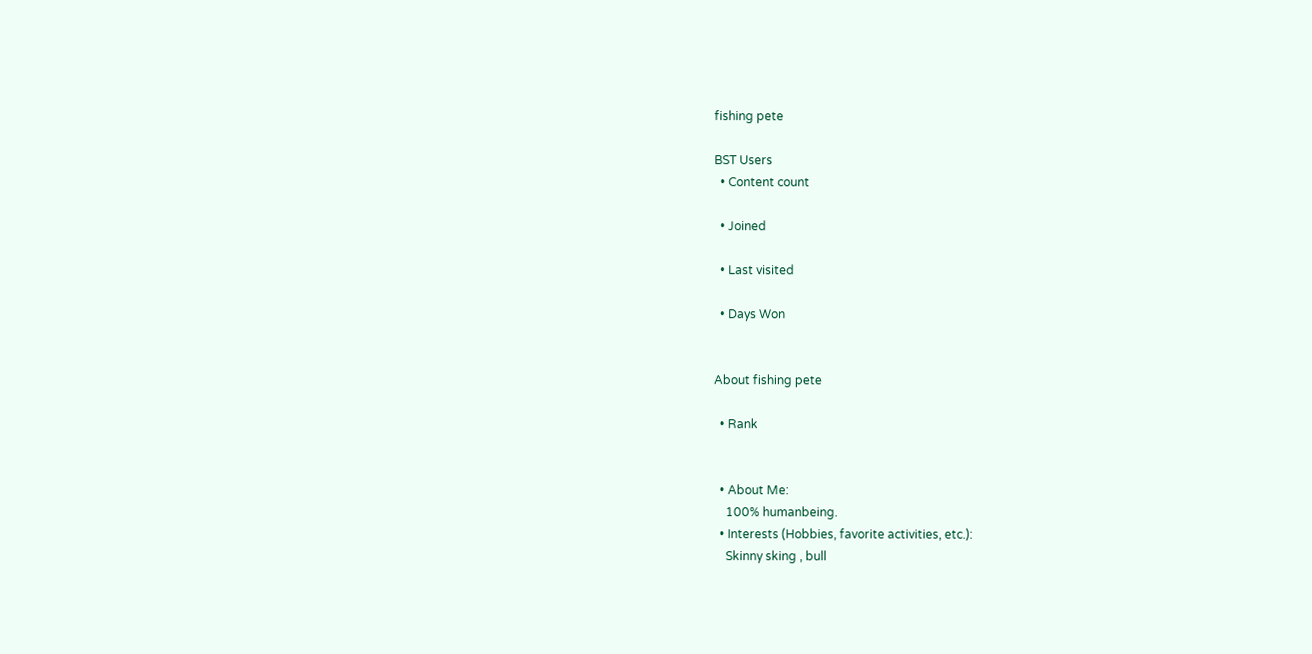fishing pete

BST Users
  • Content count

  • Joined

  • Last visited

  • Days Won


About fishing pete

  • Rank


  • About Me:
    100% humanbeing.
  • Interests (Hobbies, favorite activities, etc.):
    Skinny sking , bull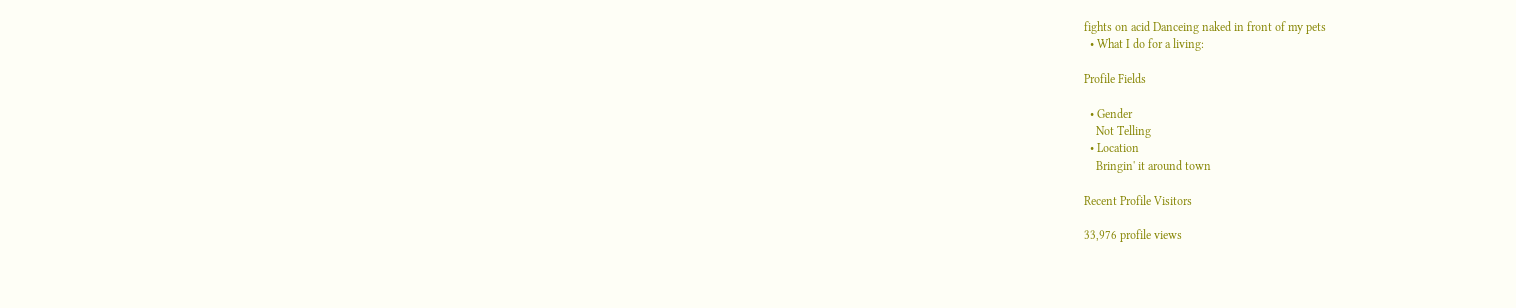fights on acid Danceing naked in front of my pets
  • What I do for a living:

Profile Fields

  • Gender
    Not Telling
  • Location
    Bringin' it around town

Recent Profile Visitors

33,976 profile views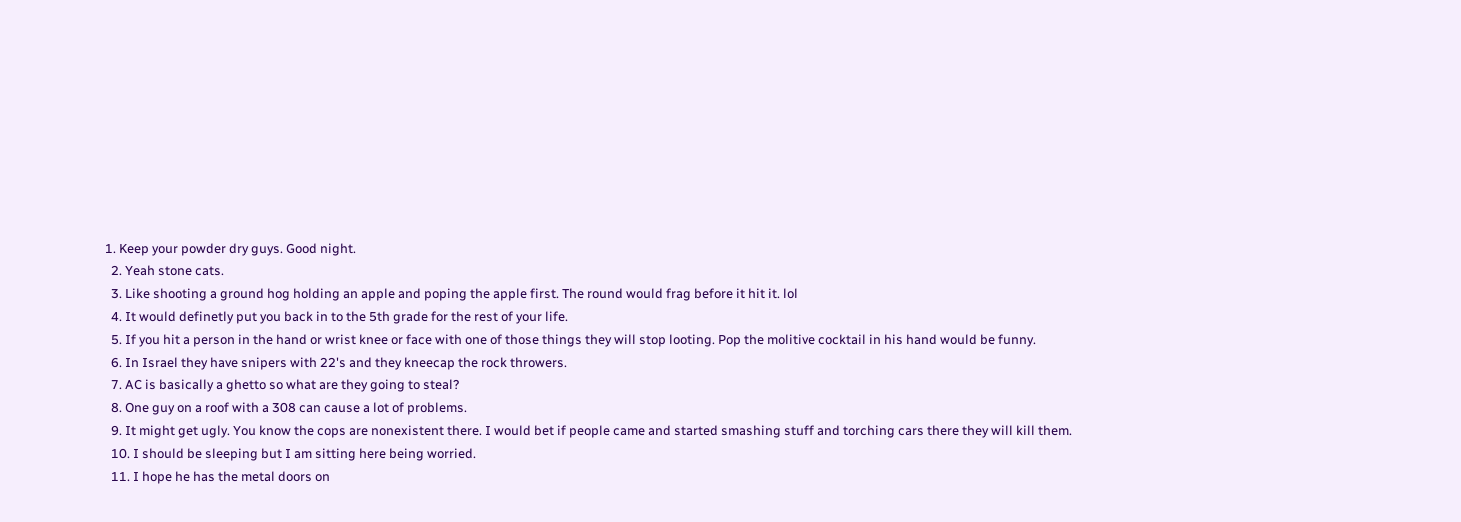1. Keep your powder dry guys. Good night.
  2. Yeah stone cats.
  3. Like shooting a ground hog holding an apple and poping the apple first. The round would frag before it hit it. lol
  4. It would definetly put you back in to the 5th grade for the rest of your life.
  5. If you hit a person in the hand or wrist knee or face with one of those things they will stop looting. Pop the molitive cocktail in his hand would be funny.
  6. In Israel they have snipers with 22's and they kneecap the rock throwers.
  7. AC is basically a ghetto so what are they going to steal?
  8. One guy on a roof with a 308 can cause a lot of problems.
  9. It might get ugly. You know the cops are nonexistent there. I would bet if people came and started smashing stuff and torching cars there they will kill them.
  10. I should be sleeping but I am sitting here being worried.
  11. I hope he has the metal doors on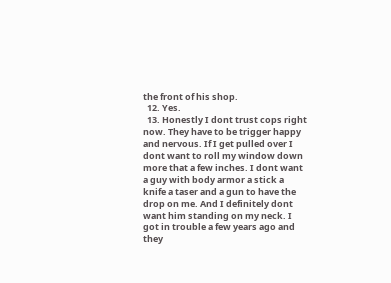the front of his shop.
  12. Yes.
  13. Honestly I dont trust cops right now. They have to be trigger happy and nervous. If I get pulled over I dont want to roll my window down more that a few inches. I dont want a guy with body armor a stick a knife a taser and a gun to have the drop on me. And I definitely dont want him standing on my neck. I got in trouble a few years ago and they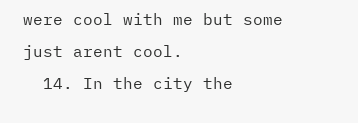were cool with me but some just arent cool.
  14. In the city the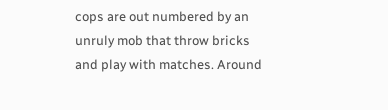cops are out numbered by an unruly mob that throw bricks and play with matches. Around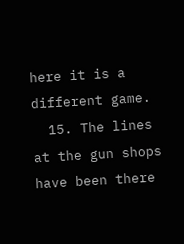here it is a different game.
  15. The lines at the gun shops have been there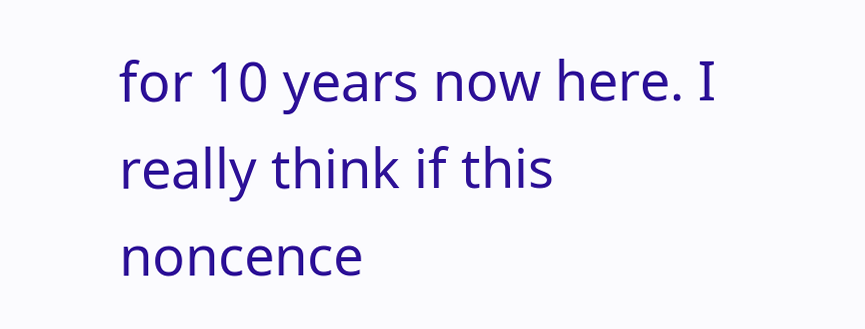for 10 years now here. I really think if this noncence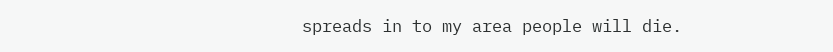spreads in to my area people will die.